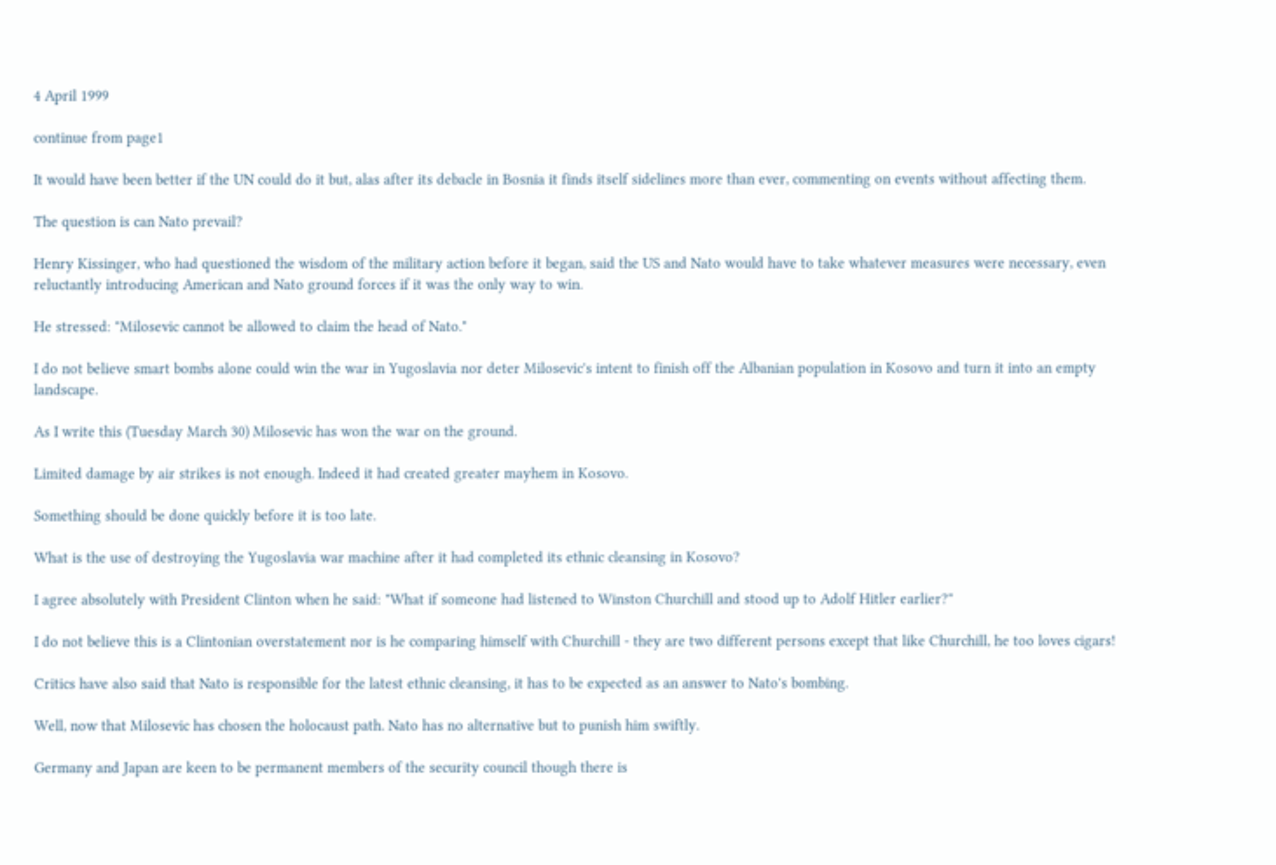4 April 1999

continue from page1

It would have been better if the UN could do it but, alas after its debacle in Bosnia it finds itself sidelines more than ever, commenting on events without affecting them.

The question is can Nato prevail?

Henry Kissinger, who had questioned the wisdom of the military action before it began, said the US and Nato would have to take whatever measures were necessary, even reluctantly introducing American and Nato ground forces if it was the only way to win.

He stressed: "Milosevic cannot be allowed to claim the head of Nato."

I do not believe smart bombs alone could win the war in Yugoslavia nor deter Milosevic's intent to finish off the Albanian population in Kosovo and turn it into an empty landscape.

As I write this (Tuesday March 30) Milosevic has won the war on the ground.

Limited damage by air strikes is not enough. Indeed it had created greater mayhem in Kosovo.

Something should be done quickly before it is too late.

What is the use of destroying the Yugoslavia war machine after it had completed its ethnic cleansing in Kosovo?

I agree absolutely with President Clinton when he said: "What if someone had listened to Winston Churchill and stood up to Adolf Hitler earlier?"

I do not believe this is a Clintonian overstatement nor is he comparing himself with Churchill - they are two different persons except that like Churchill, he too loves cigars!

Critics have also said that Nato is responsible for the latest ethnic cleansing, it has to be expected as an answer to Nato's bombing.

Well, now that Milosevic has chosen the holocaust path. Nato has no alternative but to punish him swiftly.

Germany and Japan are keen to be permanent members of the security council though there is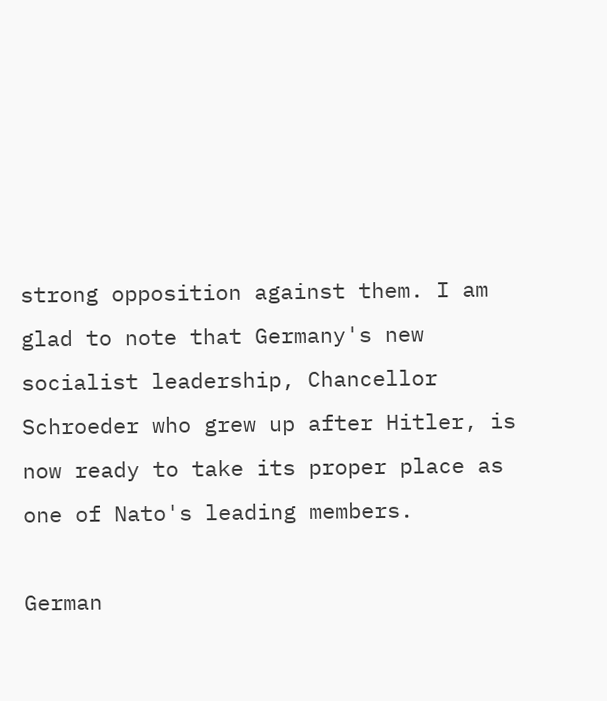strong opposition against them. I am glad to note that Germany's new socialist leadership, Chancellor Schroeder who grew up after Hitler, is now ready to take its proper place as one of Nato's leading members.

German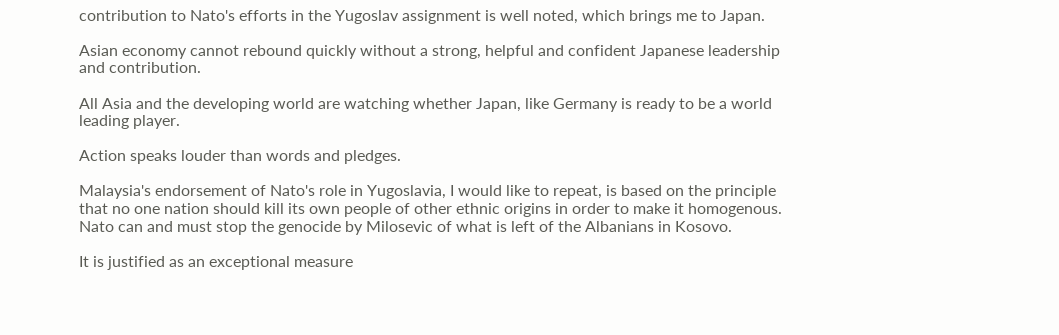contribution to Nato's efforts in the Yugoslav assignment is well noted, which brings me to Japan.

Asian economy cannot rebound quickly without a strong, helpful and confident Japanese leadership and contribution.

All Asia and the developing world are watching whether Japan, like Germany is ready to be a world leading player.

Action speaks louder than words and pledges.

Malaysia's endorsement of Nato's role in Yugoslavia, I would like to repeat, is based on the principle that no one nation should kill its own people of other ethnic origins in order to make it homogenous. Nato can and must stop the genocide by Milosevic of what is left of the Albanians in Kosovo.

It is justified as an exceptional measure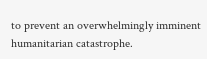to prevent an overwhelmingly imminent humanitarian catastrophe.